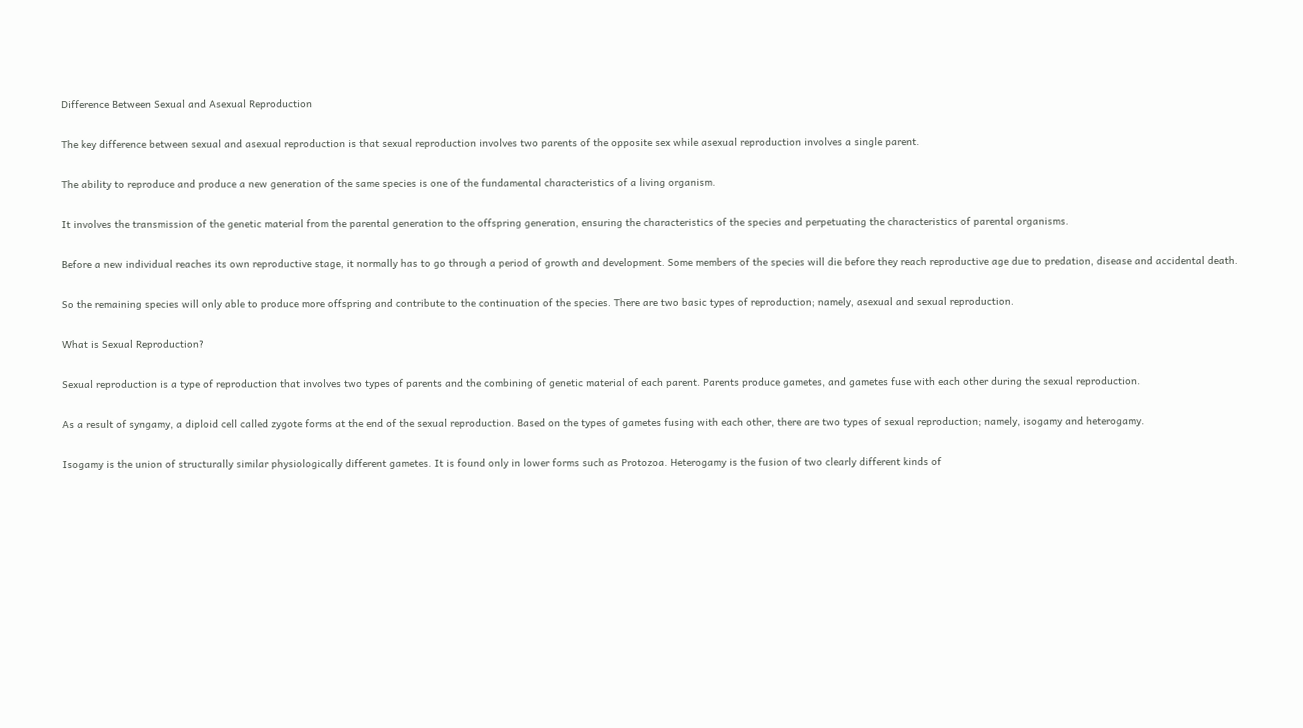Difference Between Sexual and Asexual Reproduction

The key difference between sexual and asexual reproduction is that sexual reproduction involves two parents of the opposite sex while asexual reproduction involves a single parent.

The ability to reproduce and produce a new generation of the same species is one of the fundamental characteristics of a living organism.

It involves the transmission of the genetic material from the parental generation to the offspring generation, ensuring the characteristics of the species and perpetuating the characteristics of parental organisms.

Before a new individual reaches its own reproductive stage, it normally has to go through a period of growth and development. Some members of the species will die before they reach reproductive age due to predation, disease and accidental death.

So the remaining species will only able to produce more offspring and contribute to the continuation of the species. There are two basic types of reproduction; namely, asexual and sexual reproduction.

What is Sexual Reproduction?

Sexual reproduction is a type of reproduction that involves two types of parents and the combining of genetic material of each parent. Parents produce gametes, and gametes fuse with each other during the sexual reproduction.

As a result of syngamy, a diploid cell called zygote forms at the end of the sexual reproduction. Based on the types of gametes fusing with each other, there are two types of sexual reproduction; namely, isogamy and heterogamy.

Isogamy is the union of structurally similar physiologically different gametes. It is found only in lower forms such as Protozoa. Heterogamy is the fusion of two clearly different kinds of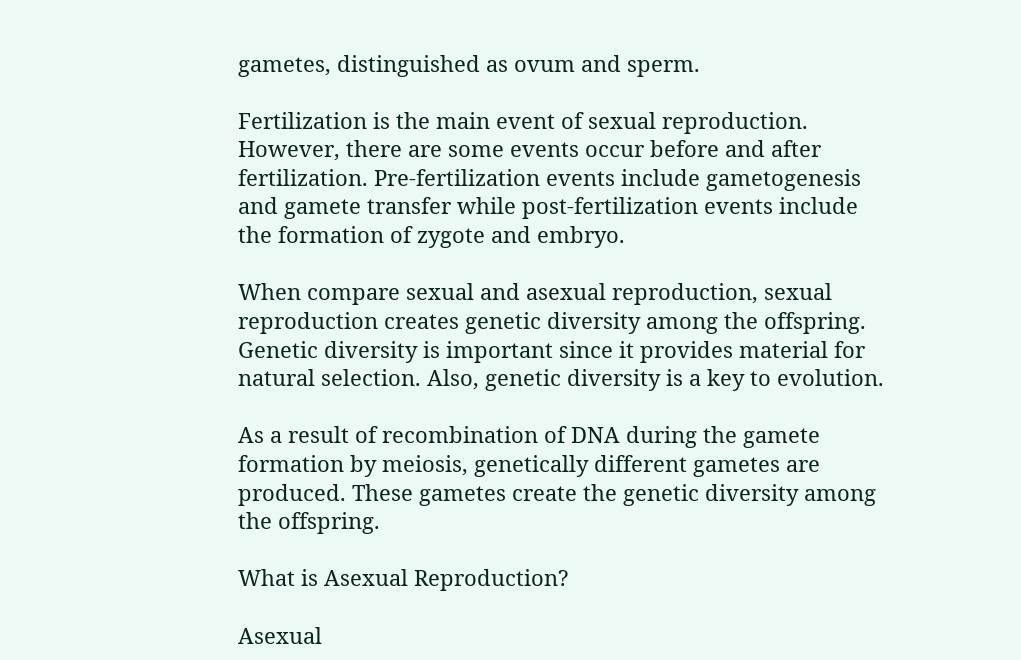gametes, distinguished as ovum and sperm.

Fertilization is the main event of sexual reproduction. However, there are some events occur before and after fertilization. Pre-fertilization events include gametogenesis and gamete transfer while post-fertilization events include the formation of zygote and embryo.

When compare sexual and asexual reproduction, sexual reproduction creates genetic diversity among the offspring. Genetic diversity is important since it provides material for natural selection. Also, genetic diversity is a key to evolution.

As a result of recombination of DNA during the gamete formation by meiosis, genetically different gametes are produced. These gametes create the genetic diversity among the offspring.

What is Asexual Reproduction?

Asexual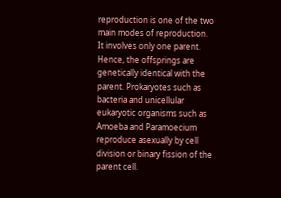reproduction is one of the two main modes of reproduction. It involves only one parent. Hence, the offsprings are genetically identical with the parent. Prokaryotes such as bacteria and unicellular eukaryotic organisms such as Amoeba and Paramoecium reproduce asexually by cell division or binary fission of the parent cell.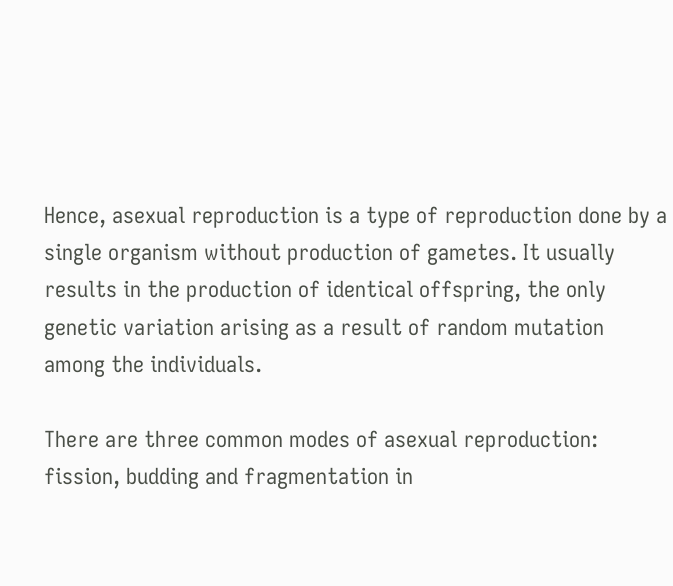Hence, asexual reproduction is a type of reproduction done by a single organism without production of gametes. It usually results in the production of identical offspring, the only genetic variation arising as a result of random mutation among the individuals.

There are three common modes of asexual reproduction: fission, budding and fragmentation in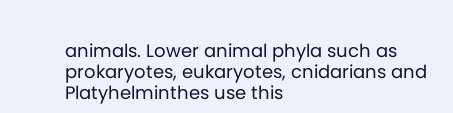animals. Lower animal phyla such as prokaryotes, eukaryotes, cnidarians and Platyhelminthes use this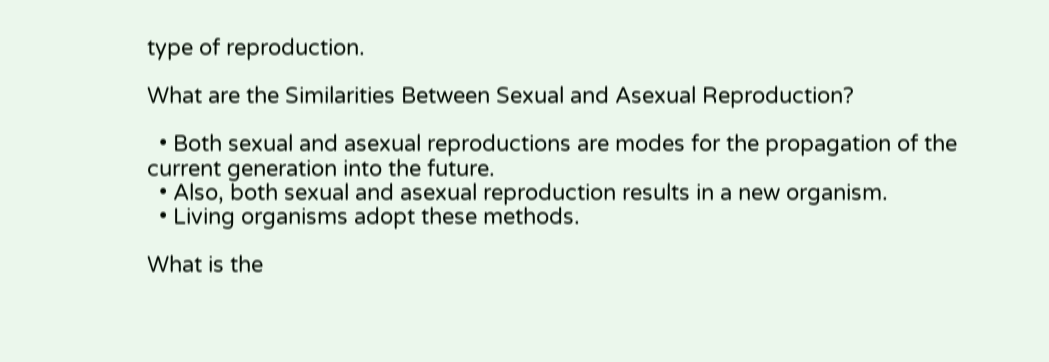type of reproduction.

What are the Similarities Between Sexual and Asexual Reproduction?

  • Both sexual and asexual reproductions are modes for the propagation of the current generation into the future.
  • Also, both sexual and asexual reproduction results in a new organism.
  • Living organisms adopt these methods.

What is the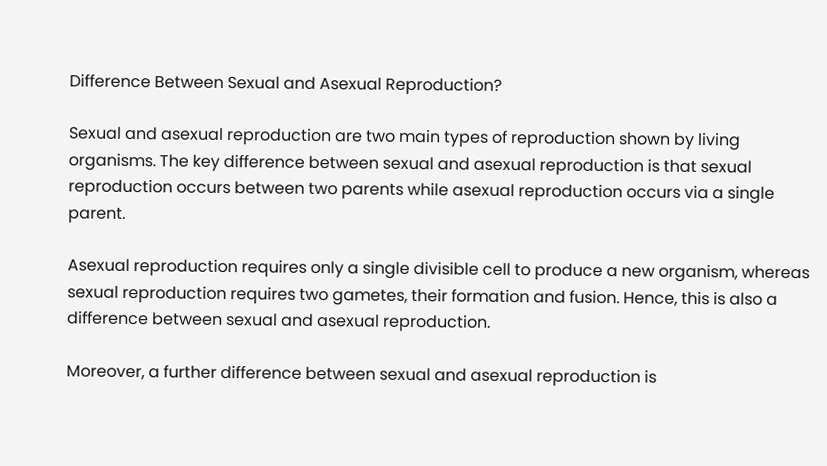Difference Between Sexual and Asexual Reproduction?

Sexual and asexual reproduction are two main types of reproduction shown by living organisms. The key difference between sexual and asexual reproduction is that sexual reproduction occurs between two parents while asexual reproduction occurs via a single parent.

Asexual reproduction requires only a single divisible cell to produce a new organism, whereas sexual reproduction requires two gametes, their formation and fusion. Hence, this is also a difference between sexual and asexual reproduction.

Moreover, a further difference between sexual and asexual reproduction is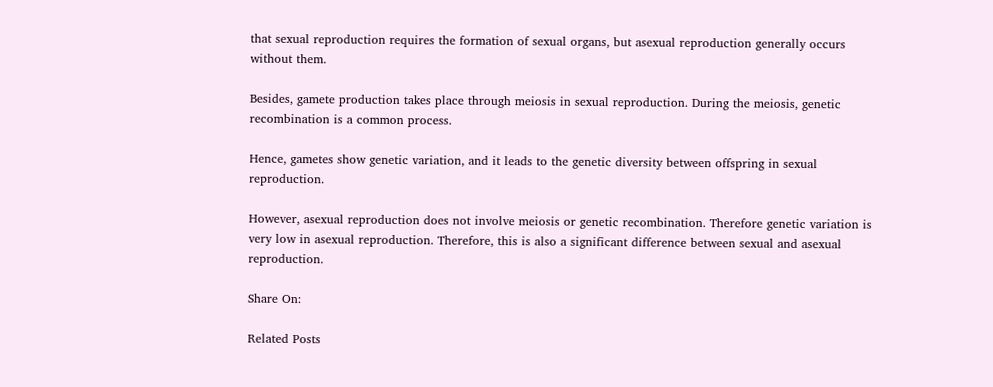that sexual reproduction requires the formation of sexual organs, but asexual reproduction generally occurs without them.

Besides, gamete production takes place through meiosis in sexual reproduction. During the meiosis, genetic recombination is a common process.

Hence, gametes show genetic variation, and it leads to the genetic diversity between offspring in sexual reproduction.

However, asexual reproduction does not involve meiosis or genetic recombination. Therefore genetic variation is very low in asexual reproduction. Therefore, this is also a significant difference between sexual and asexual reproduction.

Share On:

Related Posts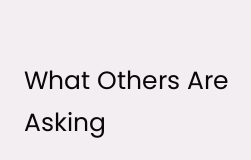What Others Are Asking